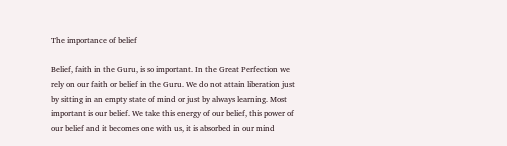The importance of belief

Belief, faith in the Guru, is so important. In the Great Perfection we rely on our faith or belief in the Guru. We do not attain liberation just by sitting in an empty state of mind or just by always learning. Most important is our belief. We take this energy of our belief, this power of our belief and it becomes one with us, it is absorbed in our mind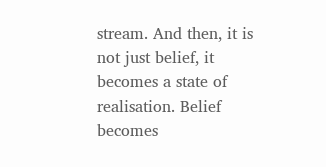stream. And then, it is not just belief, it becomes a state of realisation. Belief becomes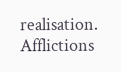realisation. Afflictions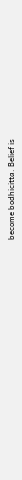become bodhicitta. Belief is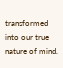transformed into our true nature of mind.